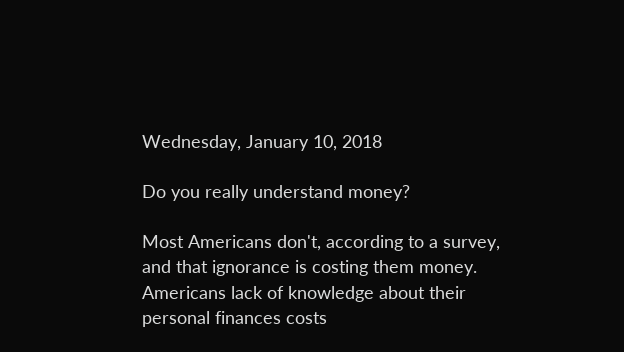Wednesday, January 10, 2018

Do you really understand money?

Most Americans don't, according to a survey, and that ignorance is costing them money.
Americans lack of knowledge about their personal finances costs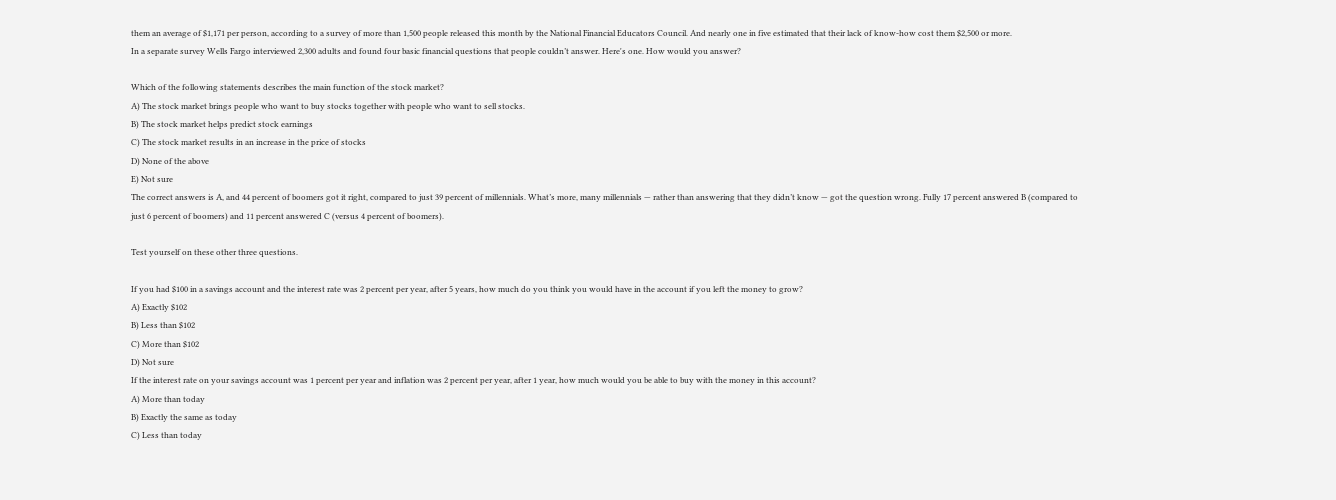them an average of $1,171 per person, according to a survey of more than 1,500 people released this month by the National Financial Educators Council. And nearly one in five estimated that their lack of know-how cost them $2,500 or more.
In a separate survey Wells Fargo interviewed 2,300 adults and found four basic financial questions that people couldn’t answer. Here's one. How would you answer?

Which of the following statements describes the main function of the stock market?
A) The stock market brings people who want to buy stocks together with people who want to sell stocks.
B) The stock market helps predict stock earnings
C) The stock market results in an increase in the price of stocks
D) None of the above
E) Not sure
The correct answers is A, and 44 percent of boomers got it right, compared to just 39 percent of millennials. What’s more, many millennials — rather than answering that they didn’t know — got the question wrong. Fully 17 percent answered B (compared to just 6 percent of boomers) and 11 percent answered C (versus 4 percent of boomers).

Test yourself on these other three questions.

If you had $100 in a savings account and the interest rate was 2 percent per year, after 5 years, how much do you think you would have in the account if you left the money to grow?
A) Exactly $102
B) Less than $102
C) More than $102
D) Not sure
If the interest rate on your savings account was 1 percent per year and inflation was 2 percent per year, after 1 year, how much would you be able to buy with the money in this account?
A) More than today
B) Exactly the same as today
C) Less than today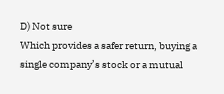D) Not sure
Which provides a safer return, buying a single company’s stock or a mutual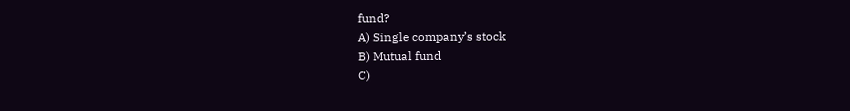fund?
A) Single company’s stock
B) Mutual fund
C)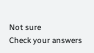Not sure
Check your answers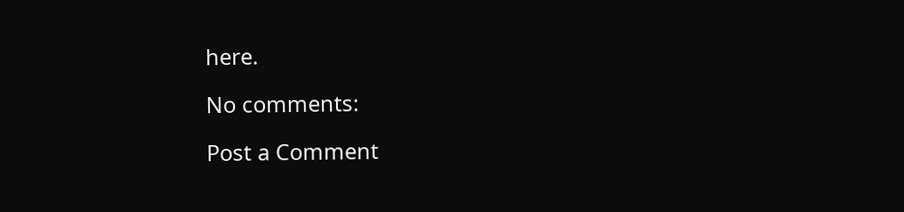here.

No comments:

Post a Comment